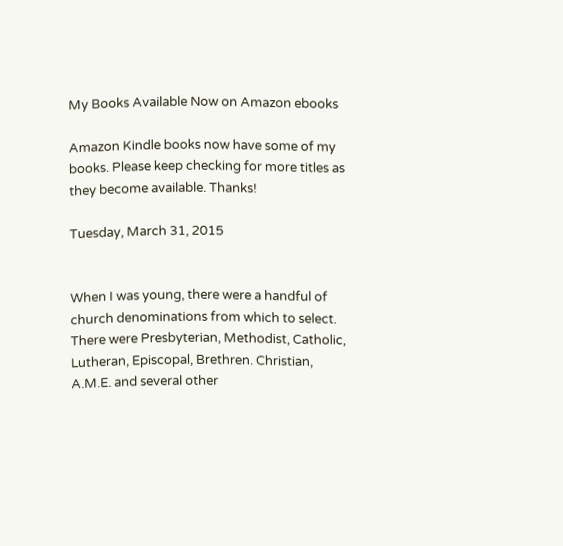My Books Available Now on Amazon ebooks

Amazon Kindle books now have some of my books. Please keep checking for more titles as they become available. Thanks!

Tuesday, March 31, 2015


When I was young, there were a handful of church denominations from which to select. There were Presbyterian, Methodist, Catholic, Lutheran, Episcopal, Brethren. Christian, A.M.E. and several other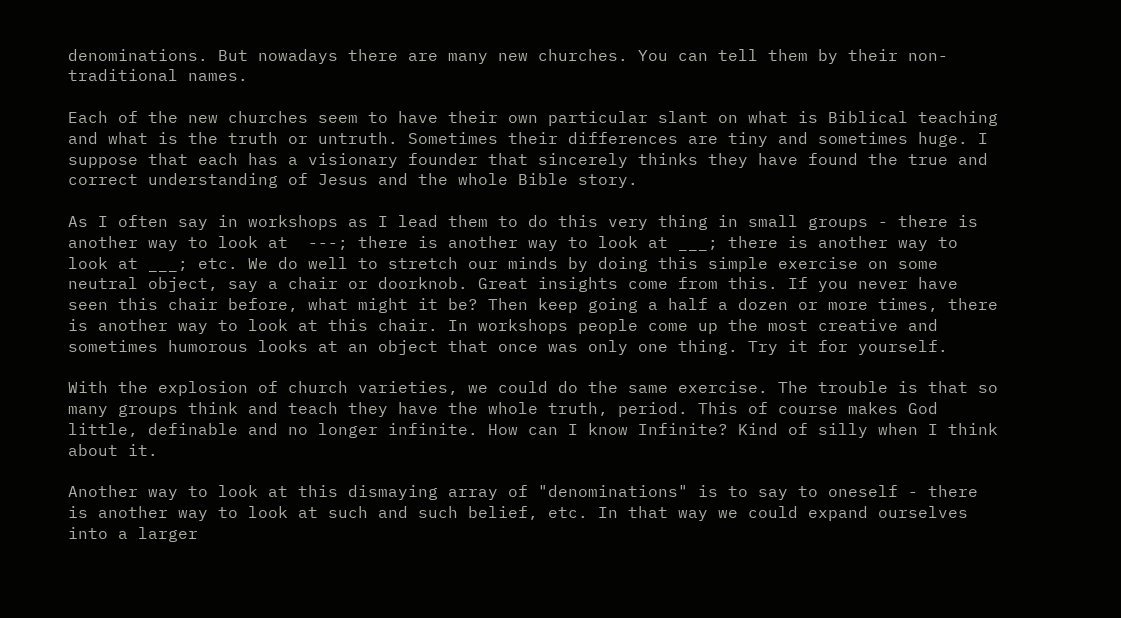denominations. But nowadays there are many new churches. You can tell them by their non-traditional names.

Each of the new churches seem to have their own particular slant on what is Biblical teaching and what is the truth or untruth. Sometimes their differences are tiny and sometimes huge. I suppose that each has a visionary founder that sincerely thinks they have found the true and correct understanding of Jesus and the whole Bible story.

As I often say in workshops as I lead them to do this very thing in small groups - there is another way to look at  ---; there is another way to look at ___; there is another way to look at ___; etc. We do well to stretch our minds by doing this simple exercise on some neutral object, say a chair or doorknob. Great insights come from this. If you never have seen this chair before, what might it be? Then keep going a half a dozen or more times, there is another way to look at this chair. In workshops people come up the most creative and sometimes humorous looks at an object that once was only one thing. Try it for yourself.

With the explosion of church varieties, we could do the same exercise. The trouble is that so many groups think and teach they have the whole truth, period. This of course makes God little, definable and no longer infinite. How can I know Infinite? Kind of silly when I think about it.

Another way to look at this dismaying array of "denominations" is to say to oneself - there is another way to look at such and such belief, etc. In that way we could expand ourselves into a larger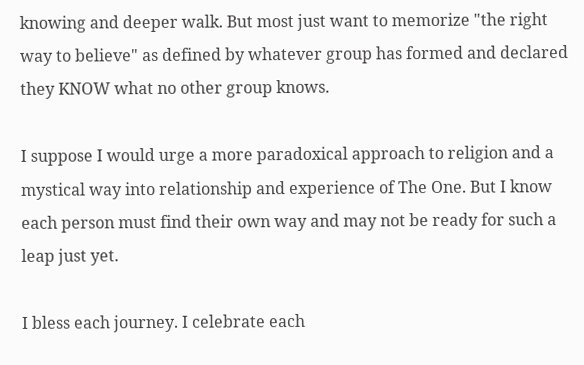knowing and deeper walk. But most just want to memorize "the right way to believe" as defined by whatever group has formed and declared they KNOW what no other group knows.

I suppose I would urge a more paradoxical approach to religion and a mystical way into relationship and experience of The One. But I know each person must find their own way and may not be ready for such a leap just yet.

I bless each journey. I celebrate each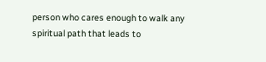person who cares enough to walk any spiritual path that leads to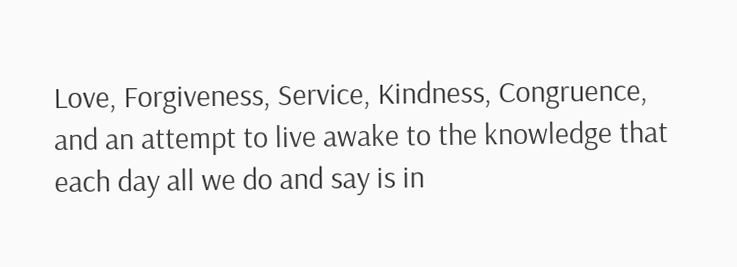Love, Forgiveness, Service, Kindness, Congruence, and an attempt to live awake to the knowledge that each day all we do and say is in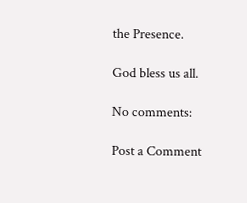the Presence.

God bless us all.

No comments:

Post a Comment